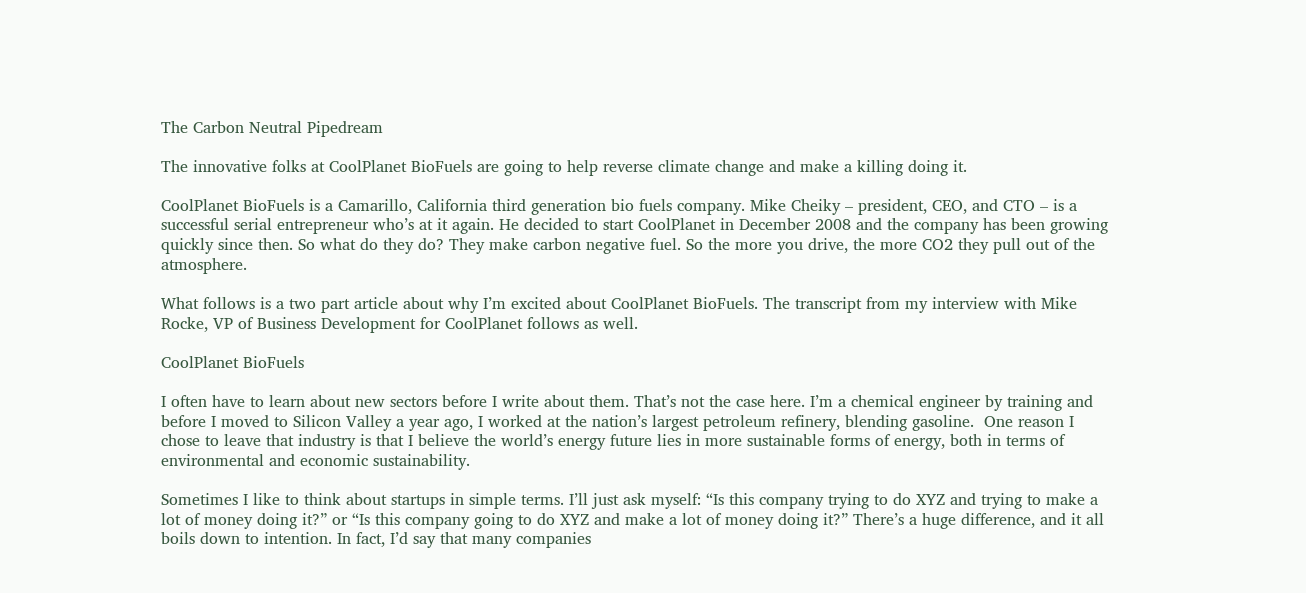The Carbon Neutral Pipedream

The innovative folks at CoolPlanet BioFuels are going to help reverse climate change and make a killing doing it.

CoolPlanet BioFuels is a Camarillo, California third generation bio fuels company. Mike Cheiky – president, CEO, and CTO – is a successful serial entrepreneur who’s at it again. He decided to start CoolPlanet in December 2008 and the company has been growing quickly since then. So what do they do? They make carbon negative fuel. So the more you drive, the more CO2 they pull out of the atmosphere.

What follows is a two part article about why I’m excited about CoolPlanet BioFuels. The transcript from my interview with Mike Rocke, VP of Business Development for CoolPlanet follows as well.

CoolPlanet BioFuels

I often have to learn about new sectors before I write about them. That’s not the case here. I’m a chemical engineer by training and before I moved to Silicon Valley a year ago, I worked at the nation’s largest petroleum refinery, blending gasoline.  One reason I chose to leave that industry is that I believe the world’s energy future lies in more sustainable forms of energy, both in terms of environmental and economic sustainability.

Sometimes I like to think about startups in simple terms. I’ll just ask myself: “Is this company trying to do XYZ and trying to make a lot of money doing it?” or “Is this company going to do XYZ and make a lot of money doing it?” There’s a huge difference, and it all boils down to intention. In fact, I’d say that many companies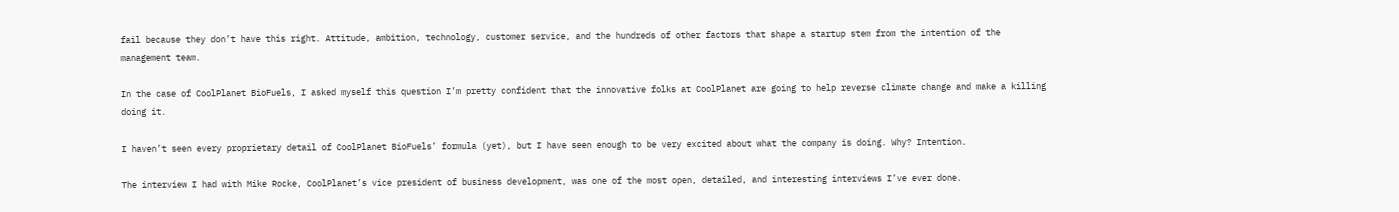fail because they don’t have this right. Attitude, ambition, technology, customer service, and the hundreds of other factors that shape a startup stem from the intention of the management team.

In the case of CoolPlanet BioFuels, I asked myself this question I’m pretty confident that the innovative folks at CoolPlanet are going to help reverse climate change and make a killing doing it.

I haven’t seen every proprietary detail of CoolPlanet BioFuels’ formula (yet), but I have seen enough to be very excited about what the company is doing. Why? Intention.

The interview I had with Mike Rocke, CoolPlanet’s vice president of business development, was one of the most open, detailed, and interesting interviews I’ve ever done.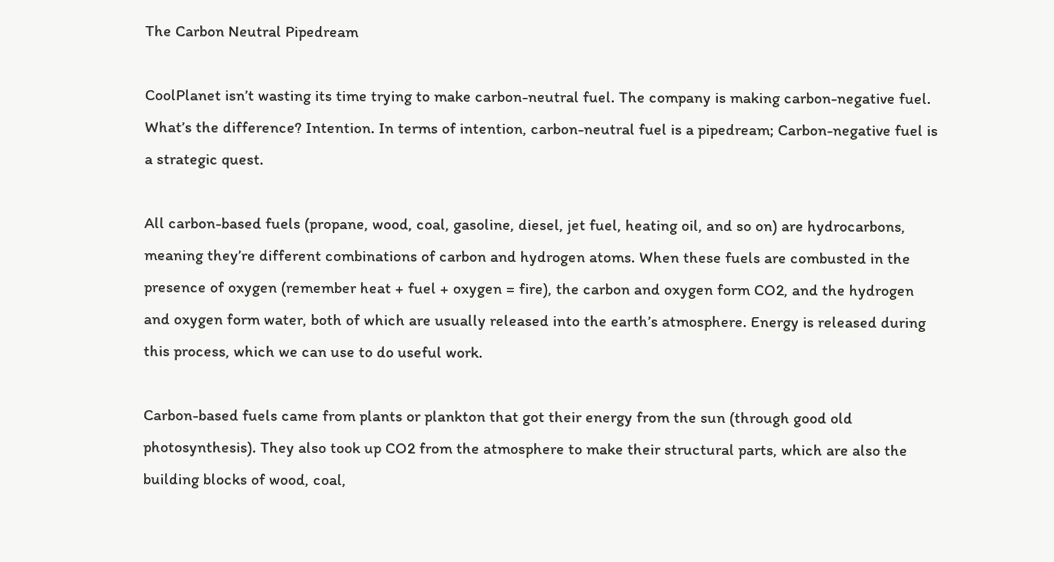The Carbon Neutral Pipedream

CoolPlanet isn’t wasting its time trying to make carbon-neutral fuel. The company is making carbon-negative fuel. What’s the difference? Intention. In terms of intention, carbon-neutral fuel is a pipedream; Carbon-negative fuel is a strategic quest.

All carbon-based fuels (propane, wood, coal, gasoline, diesel, jet fuel, heating oil, and so on) are hydrocarbons, meaning they’re different combinations of carbon and hydrogen atoms. When these fuels are combusted in the presence of oxygen (remember heat + fuel + oxygen = fire), the carbon and oxygen form CO2, and the hydrogen and oxygen form water, both of which are usually released into the earth’s atmosphere. Energy is released during this process, which we can use to do useful work.

Carbon-based fuels came from plants or plankton that got their energy from the sun (through good old photosynthesis). They also took up CO2 from the atmosphere to make their structural parts, which are also the building blocks of wood, coal,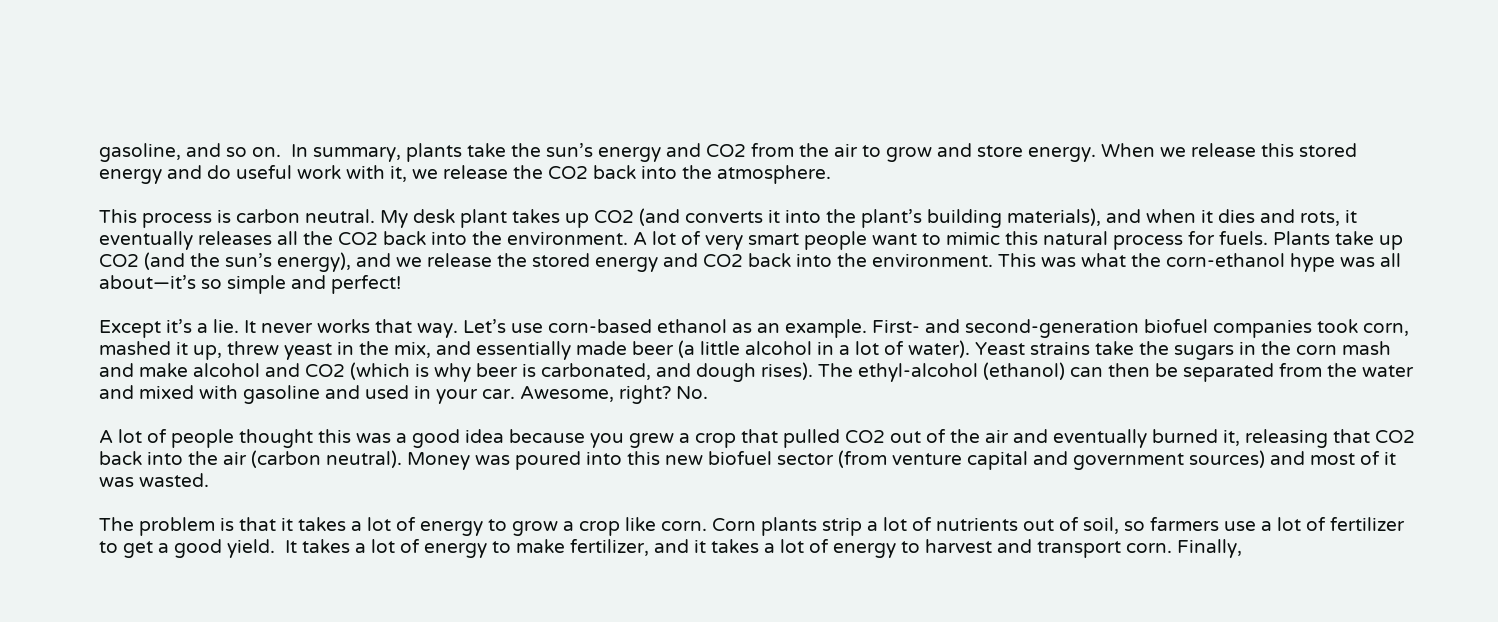gasoline, and so on.  In summary, plants take the sun’s energy and CO2 from the air to grow and store energy. When we release this stored energy and do useful work with it, we release the CO2 back into the atmosphere.

This process is carbon neutral. My desk plant takes up CO2 (and converts it into the plant’s building materials), and when it dies and rots, it eventually releases all the CO2 back into the environment. A lot of very smart people want to mimic this natural process for fuels. Plants take up CO2 (and the sun’s energy), and we release the stored energy and CO2 back into the environment. This was what the corn-ethanol hype was all about—it’s so simple and perfect!

Except it’s a lie. It never works that way. Let’s use corn-based ethanol as an example. First- and second-generation biofuel companies took corn, mashed it up, threw yeast in the mix, and essentially made beer (a little alcohol in a lot of water). Yeast strains take the sugars in the corn mash and make alcohol and CO2 (which is why beer is carbonated, and dough rises). The ethyl-alcohol (ethanol) can then be separated from the water and mixed with gasoline and used in your car. Awesome, right? No.

A lot of people thought this was a good idea because you grew a crop that pulled CO2 out of the air and eventually burned it, releasing that CO2 back into the air (carbon neutral). Money was poured into this new biofuel sector (from venture capital and government sources) and most of it was wasted.

The problem is that it takes a lot of energy to grow a crop like corn. Corn plants strip a lot of nutrients out of soil, so farmers use a lot of fertilizer to get a good yield.  It takes a lot of energy to make fertilizer, and it takes a lot of energy to harvest and transport corn. Finally,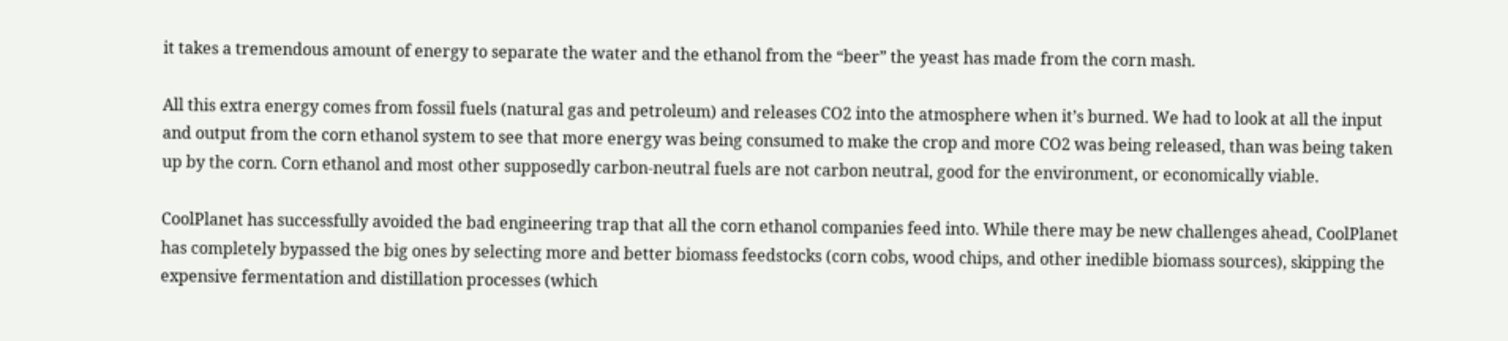it takes a tremendous amount of energy to separate the water and the ethanol from the “beer” the yeast has made from the corn mash.

All this extra energy comes from fossil fuels (natural gas and petroleum) and releases CO2 into the atmosphere when it’s burned. We had to look at all the input and output from the corn ethanol system to see that more energy was being consumed to make the crop and more CO2 was being released, than was being taken up by the corn. Corn ethanol and most other supposedly carbon-neutral fuels are not carbon neutral, good for the environment, or economically viable.

CoolPlanet has successfully avoided the bad engineering trap that all the corn ethanol companies feed into. While there may be new challenges ahead, CoolPlanet has completely bypassed the big ones by selecting more and better biomass feedstocks (corn cobs, wood chips, and other inedible biomass sources), skipping the expensive fermentation and distillation processes (which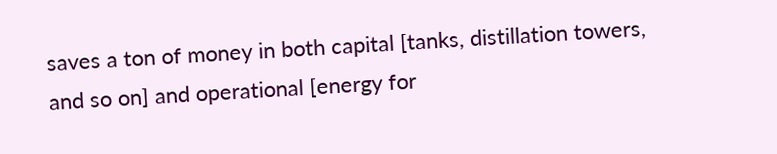saves a ton of money in both capital [tanks, distillation towers, and so on] and operational [energy for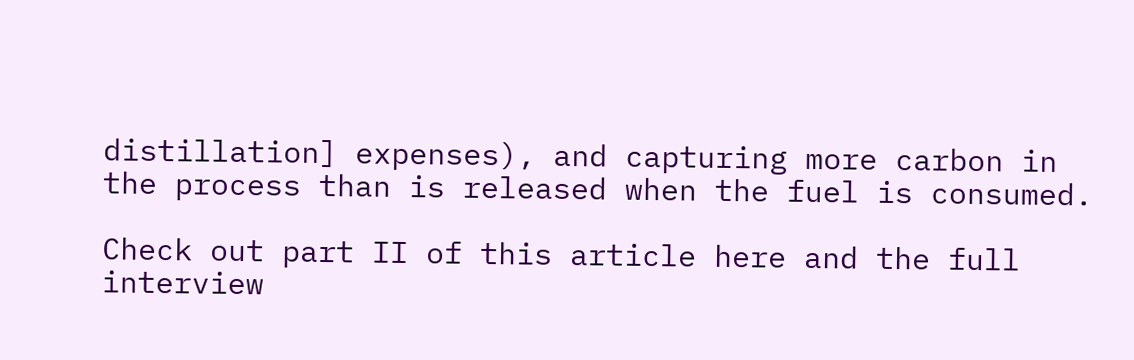distillation] expenses), and capturing more carbon in the process than is released when the fuel is consumed.

Check out part II of this article here and the full interview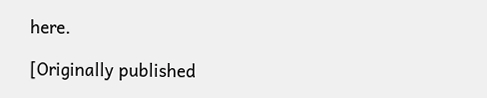here.

[Originally published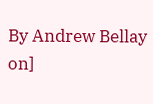By Andrew Bellay on]